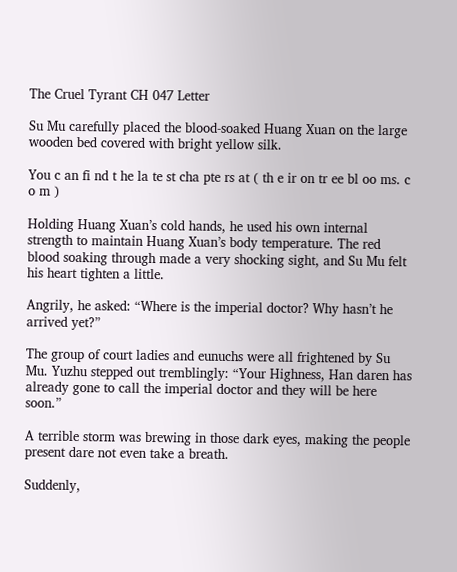The Cruel Tyrant CH 047 Letter

Su Mu carefully placed the blood-soaked Huang Xuan on the large wooden bed covered with bright yellow silk.

You c an fi nd t he la te st cha pte rs at ( th e ir on tr ee bl oo ms. c o m )

Holding Huang Xuan’s cold hands, he used his own internal strength to maintain Huang Xuan’s body temperature. The red blood soaking through made a very shocking sight, and Su Mu felt his heart tighten a little.

Angrily, he asked: “Where is the imperial doctor? Why hasn’t he arrived yet?”

The group of court ladies and eunuchs were all frightened by Su Mu. Yuzhu stepped out tremblingly: “Your Highness, Han daren has already gone to call the imperial doctor and they will be here soon.”

A terrible storm was brewing in those dark eyes, making the people present dare not even take a breath.

Suddenly,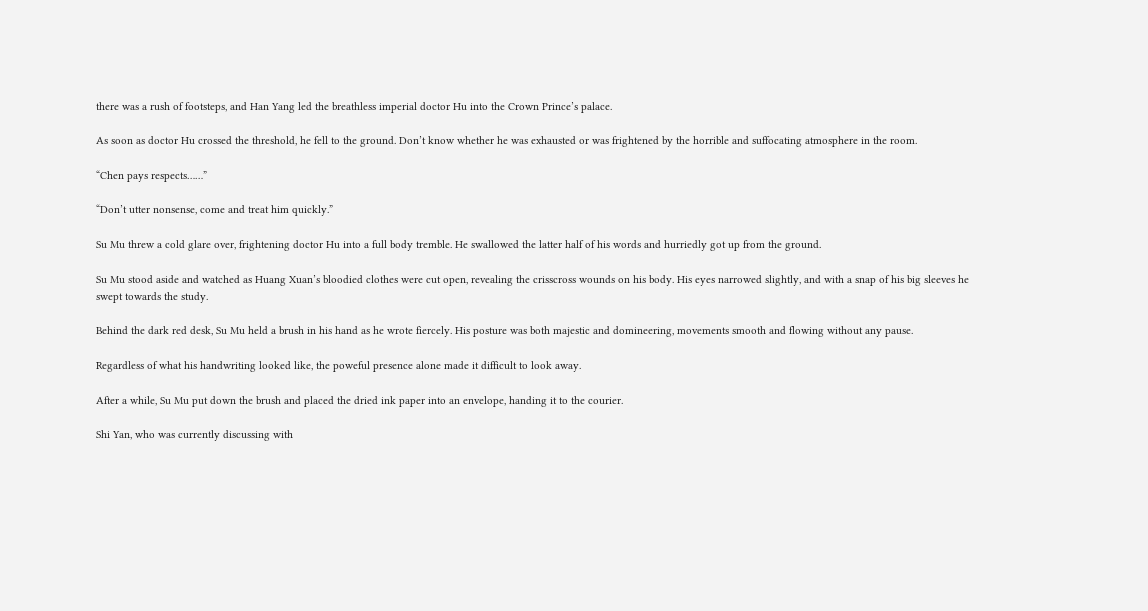there was a rush of footsteps, and Han Yang led the breathless imperial doctor Hu into the Crown Prince’s palace.

As soon as doctor Hu crossed the threshold, he fell to the ground. Don’t know whether he was exhausted or was frightened by the horrible and suffocating atmosphere in the room.

“Chen pays respects……”

“Don’t utter nonsense, come and treat him quickly.”

Su Mu threw a cold glare over, frightening doctor Hu into a full body tremble. He swallowed the latter half of his words and hurriedly got up from the ground.

Su Mu stood aside and watched as Huang Xuan’s bloodied clothes were cut open, revealing the crisscross wounds on his body. His eyes narrowed slightly, and with a snap of his big sleeves he swept towards the study.

Behind the dark red desk, Su Mu held a brush in his hand as he wrote fiercely. His posture was both majestic and domineering, movements smooth and flowing without any pause.

Regardless of what his handwriting looked like, the poweful presence alone made it difficult to look away.

After a while, Su Mu put down the brush and placed the dried ink paper into an envelope, handing it to the courier.

Shi Yan, who was currently discussing with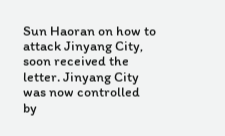Sun Haoran on how to attack Jinyang City, soon received the letter. Jinyang City was now controlled by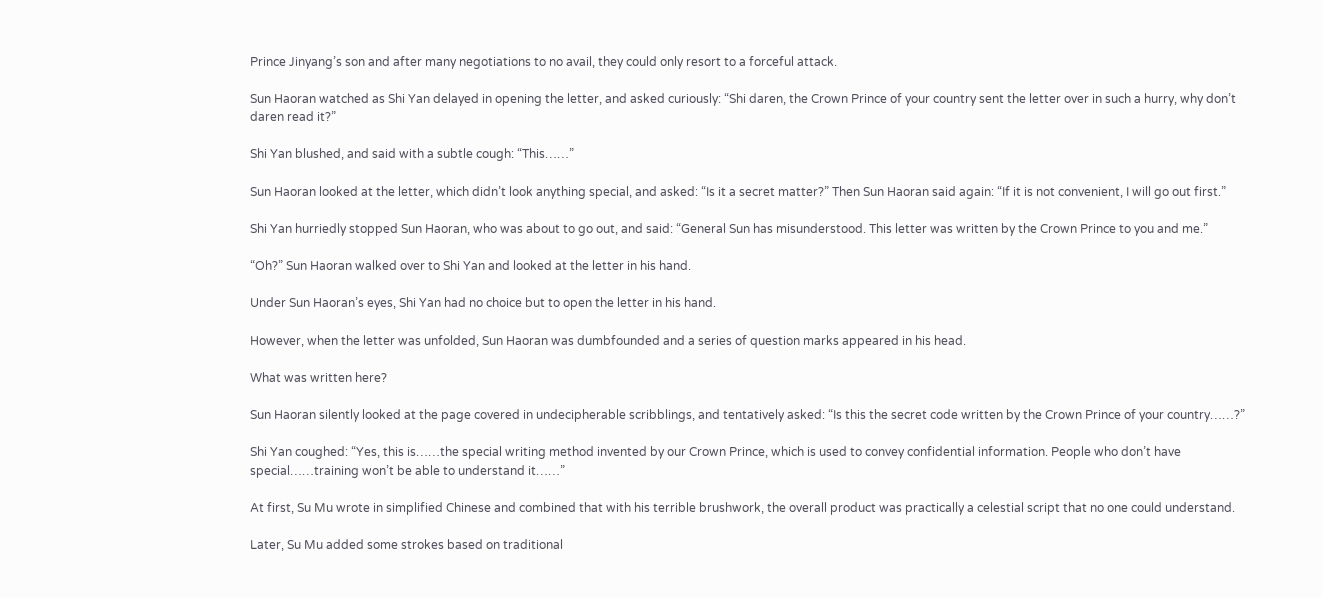Prince Jinyang’s son and after many negotiations to no avail, they could only resort to a forceful attack.

Sun Haoran watched as Shi Yan delayed in opening the letter, and asked curiously: “Shi daren, the Crown Prince of your country sent the letter over in such a hurry, why don’t daren read it?”

Shi Yan blushed, and said with a subtle cough: “This……”

Sun Haoran looked at the letter, which didn’t look anything special, and asked: “Is it a secret matter?” Then Sun Haoran said again: “If it is not convenient, I will go out first.”

Shi Yan hurriedly stopped Sun Haoran, who was about to go out, and said: “General Sun has misunderstood. This letter was written by the Crown Prince to you and me.”

“Oh?” Sun Haoran walked over to Shi Yan and looked at the letter in his hand.

Under Sun Haoran’s eyes, Shi Yan had no choice but to open the letter in his hand.

However, when the letter was unfolded, Sun Haoran was dumbfounded and a series of question marks appeared in his head.

What was written here?

Sun Haoran silently looked at the page covered in undecipherable scribblings, and tentatively asked: “Is this the secret code written by the Crown Prince of your country……?”

Shi Yan coughed: “Yes, this is……the special writing method invented by our Crown Prince, which is used to convey confidential information. People who don’t have special……training won’t be able to understand it……”

At first, Su Mu wrote in simplified Chinese and combined that with his terrible brushwork, the overall product was practically a celestial script that no one could understand.

Later, Su Mu added some strokes based on traditional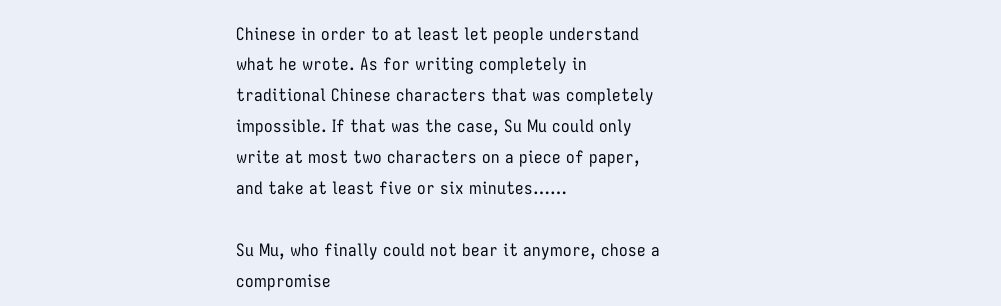Chinese in order to at least let people understand what he wrote. As for writing completely in traditional Chinese characters that was completely impossible. If that was the case, Su Mu could only write at most two characters on a piece of paper, and take at least five or six minutes……

Su Mu, who finally could not bear it anymore, chose a compromise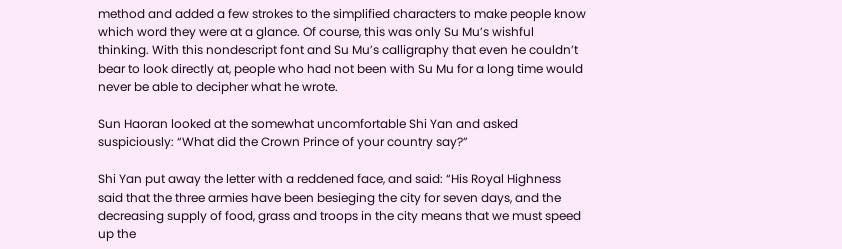method and added a few strokes to the simplified characters to make people know which word they were at a glance. Of course, this was only Su Mu’s wishful thinking. With this nondescript font and Su Mu’s calligraphy that even he couldn’t bear to look directly at, people who had not been with Su Mu for a long time would never be able to decipher what he wrote.

Sun Haoran looked at the somewhat uncomfortable Shi Yan and asked suspiciously: “What did the Crown Prince of your country say?”

Shi Yan put away the letter with a reddened face, and said: “His Royal Highness said that the three armies have been besieging the city for seven days, and the decreasing supply of food, grass and troops in the city means that we must speed up the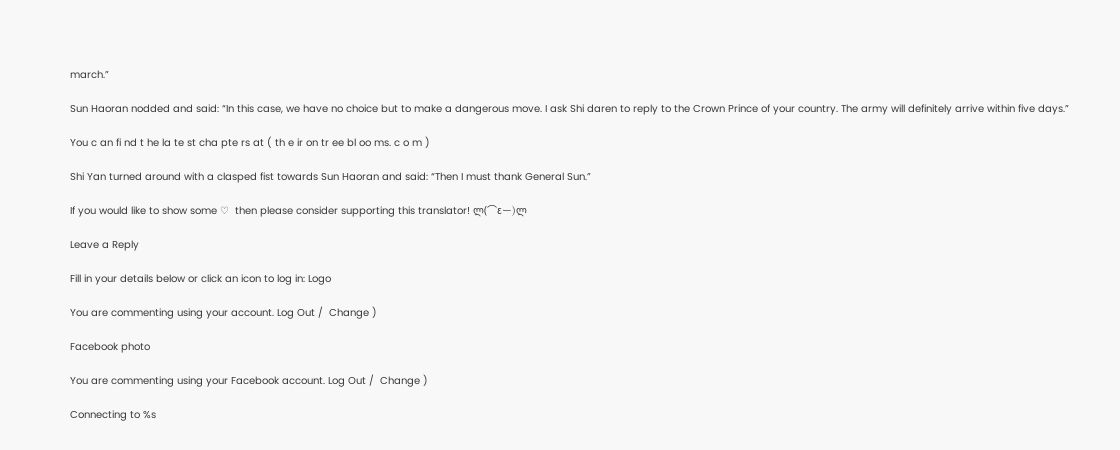march.”

Sun Haoran nodded and said: “In this case, we have no choice but to make a dangerous move. I ask Shi daren to reply to the Crown Prince of your country. The army will definitely arrive within five days.”

You c an fi nd t he la te st cha pte rs at ( th e ir on tr ee bl oo ms. c o m )

Shi Yan turned around with a clasped fist towards Sun Haoran and said: “Then I must thank General Sun.”

If you would like to show some ♡  then please consider supporting this translator! ლ(⌒εー)ლ

Leave a Reply

Fill in your details below or click an icon to log in: Logo

You are commenting using your account. Log Out /  Change )

Facebook photo

You are commenting using your Facebook account. Log Out /  Change )

Connecting to %s